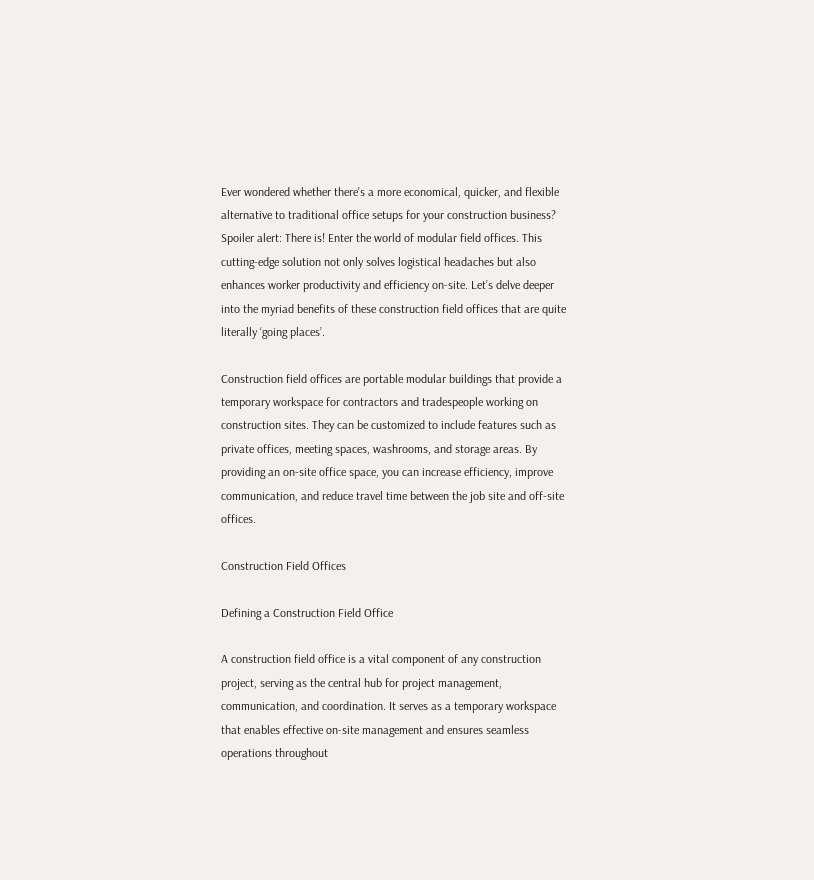Ever wondered whether there’s a more economical, quicker, and flexible alternative to traditional office setups for your construction business? Spoiler alert: There is! Enter the world of modular field offices. This cutting-edge solution not only solves logistical headaches but also enhances worker productivity and efficiency on-site. Let’s delve deeper into the myriad benefits of these construction field offices that are quite literally ‘going places’.

Construction field offices are portable modular buildings that provide a temporary workspace for contractors and tradespeople working on construction sites. They can be customized to include features such as private offices, meeting spaces, washrooms, and storage areas. By providing an on-site office space, you can increase efficiency, improve communication, and reduce travel time between the job site and off-site offices.

Construction Field Offices

Defining a Construction Field Office

A construction field office is a vital component of any construction project, serving as the central hub for project management, communication, and coordination. It serves as a temporary workspace that enables effective on-site management and ensures seamless operations throughout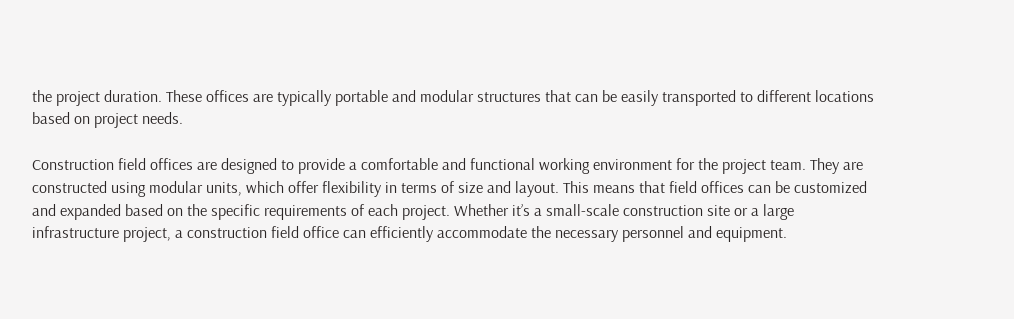the project duration. These offices are typically portable and modular structures that can be easily transported to different locations based on project needs.

Construction field offices are designed to provide a comfortable and functional working environment for the project team. They are constructed using modular units, which offer flexibility in terms of size and layout. This means that field offices can be customized and expanded based on the specific requirements of each project. Whether it’s a small-scale construction site or a large infrastructure project, a construction field office can efficiently accommodate the necessary personnel and equipment.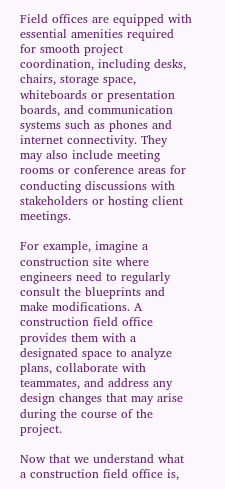Field offices are equipped with essential amenities required for smooth project coordination, including desks, chairs, storage space, whiteboards or presentation boards, and communication systems such as phones and internet connectivity. They may also include meeting rooms or conference areas for conducting discussions with stakeholders or hosting client meetings.

For example, imagine a construction site where engineers need to regularly consult the blueprints and make modifications. A construction field office provides them with a designated space to analyze plans, collaborate with teammates, and address any design changes that may arise during the course of the project.

Now that we understand what a construction field office is,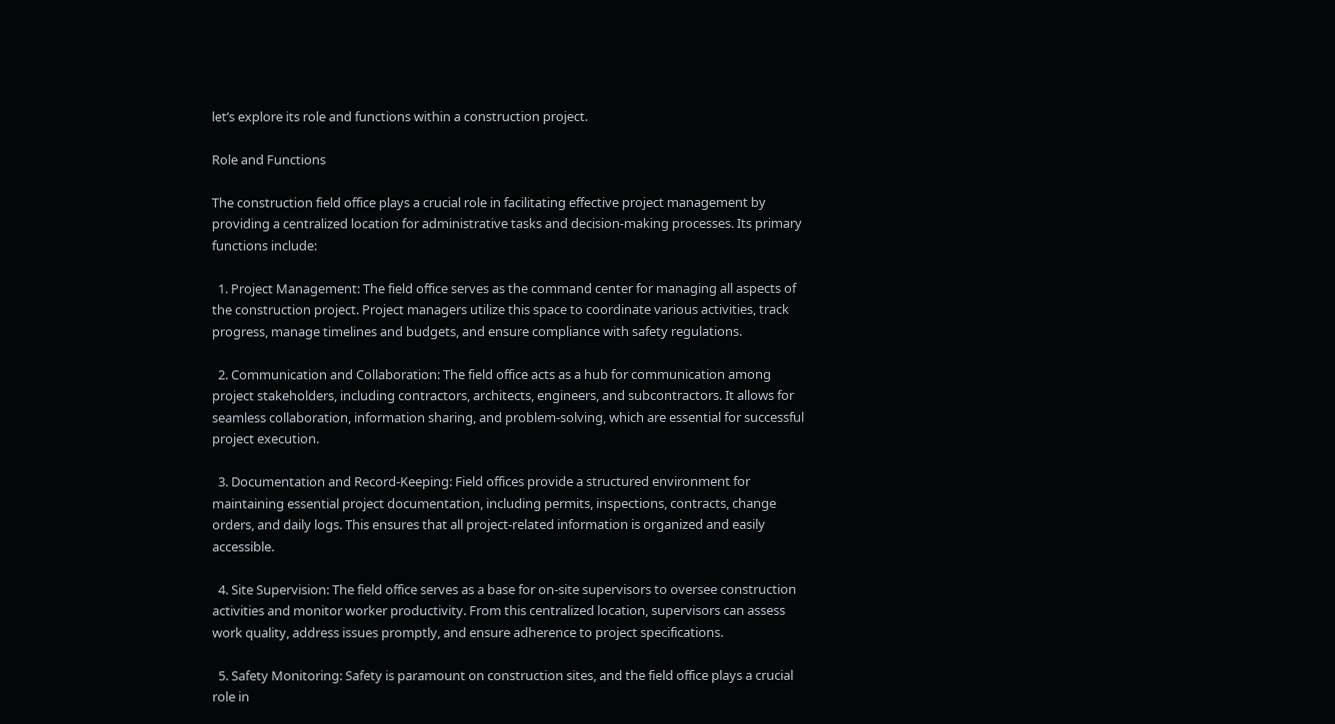let’s explore its role and functions within a construction project.

Role and Functions

The construction field office plays a crucial role in facilitating effective project management by providing a centralized location for administrative tasks and decision-making processes. Its primary functions include:

  1. Project Management: The field office serves as the command center for managing all aspects of the construction project. Project managers utilize this space to coordinate various activities, track progress, manage timelines and budgets, and ensure compliance with safety regulations.

  2. Communication and Collaboration: The field office acts as a hub for communication among project stakeholders, including contractors, architects, engineers, and subcontractors. It allows for seamless collaboration, information sharing, and problem-solving, which are essential for successful project execution.

  3. Documentation and Record-Keeping: Field offices provide a structured environment for maintaining essential project documentation, including permits, inspections, contracts, change orders, and daily logs. This ensures that all project-related information is organized and easily accessible.

  4. Site Supervision: The field office serves as a base for on-site supervisors to oversee construction activities and monitor worker productivity. From this centralized location, supervisors can assess work quality, address issues promptly, and ensure adherence to project specifications.

  5. Safety Monitoring: Safety is paramount on construction sites, and the field office plays a crucial role in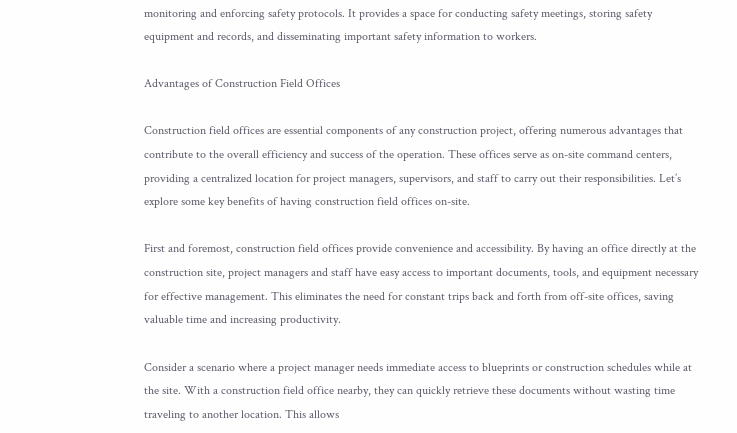monitoring and enforcing safety protocols. It provides a space for conducting safety meetings, storing safety equipment and records, and disseminating important safety information to workers.

Advantages of Construction Field Offices

Construction field offices are essential components of any construction project, offering numerous advantages that contribute to the overall efficiency and success of the operation. These offices serve as on-site command centers, providing a centralized location for project managers, supervisors, and staff to carry out their responsibilities. Let’s explore some key benefits of having construction field offices on-site.

First and foremost, construction field offices provide convenience and accessibility. By having an office directly at the construction site, project managers and staff have easy access to important documents, tools, and equipment necessary for effective management. This eliminates the need for constant trips back and forth from off-site offices, saving valuable time and increasing productivity.

Consider a scenario where a project manager needs immediate access to blueprints or construction schedules while at the site. With a construction field office nearby, they can quickly retrieve these documents without wasting time traveling to another location. This allows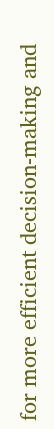for more efficient decision-making and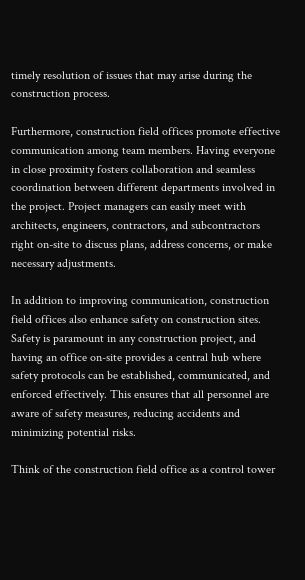timely resolution of issues that may arise during the construction process.

Furthermore, construction field offices promote effective communication among team members. Having everyone in close proximity fosters collaboration and seamless coordination between different departments involved in the project. Project managers can easily meet with architects, engineers, contractors, and subcontractors right on-site to discuss plans, address concerns, or make necessary adjustments.

In addition to improving communication, construction field offices also enhance safety on construction sites. Safety is paramount in any construction project, and having an office on-site provides a central hub where safety protocols can be established, communicated, and enforced effectively. This ensures that all personnel are aware of safety measures, reducing accidents and minimizing potential risks.

Think of the construction field office as a control tower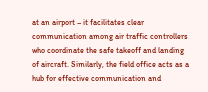at an airport – it facilitates clear communication among air traffic controllers who coordinate the safe takeoff and landing of aircraft. Similarly, the field office acts as a hub for effective communication and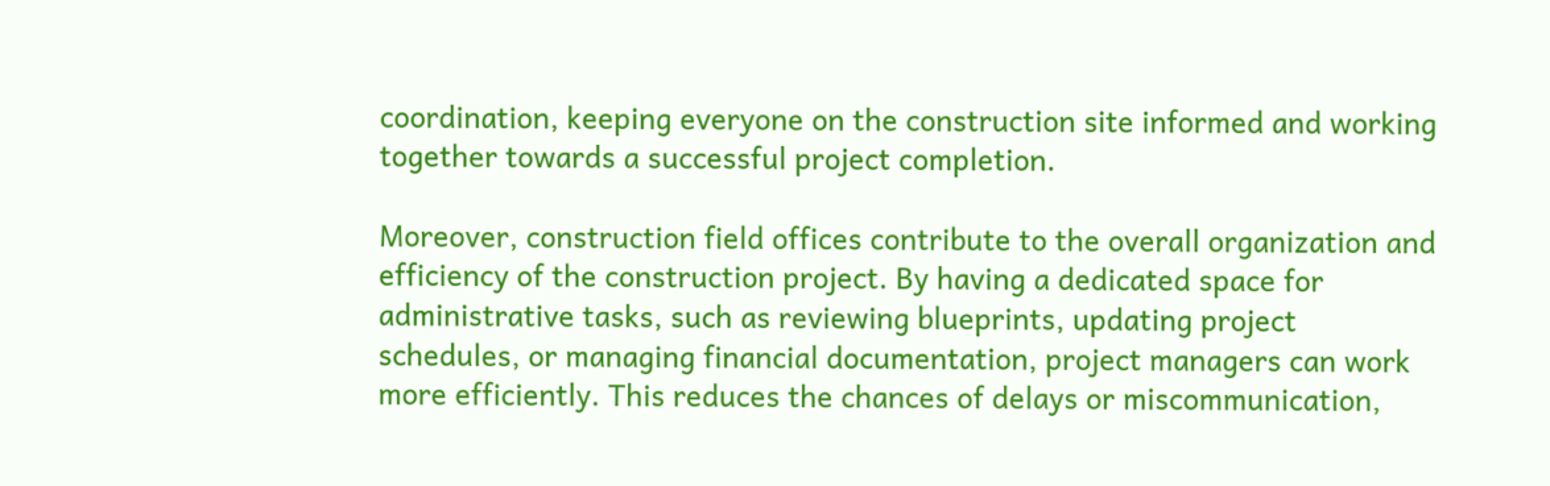coordination, keeping everyone on the construction site informed and working together towards a successful project completion.

Moreover, construction field offices contribute to the overall organization and efficiency of the construction project. By having a dedicated space for administrative tasks, such as reviewing blueprints, updating project schedules, or managing financial documentation, project managers can work more efficiently. This reduces the chances of delays or miscommunication,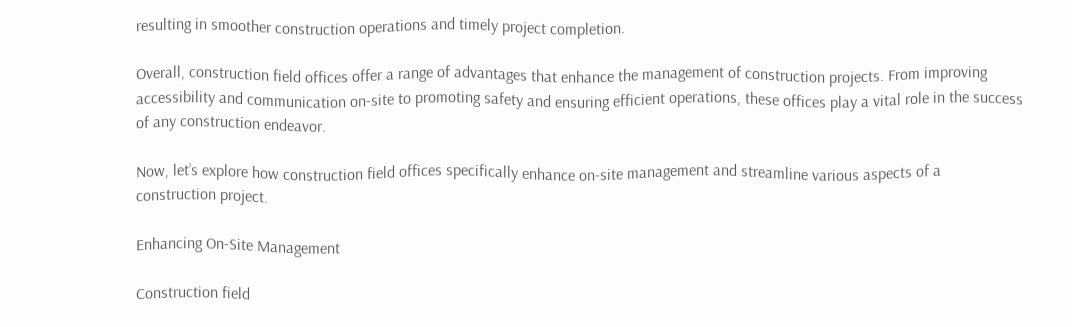resulting in smoother construction operations and timely project completion.

Overall, construction field offices offer a range of advantages that enhance the management of construction projects. From improving accessibility and communication on-site to promoting safety and ensuring efficient operations, these offices play a vital role in the success of any construction endeavor.

Now, let’s explore how construction field offices specifically enhance on-site management and streamline various aspects of a construction project.

Enhancing On-Site Management

Construction field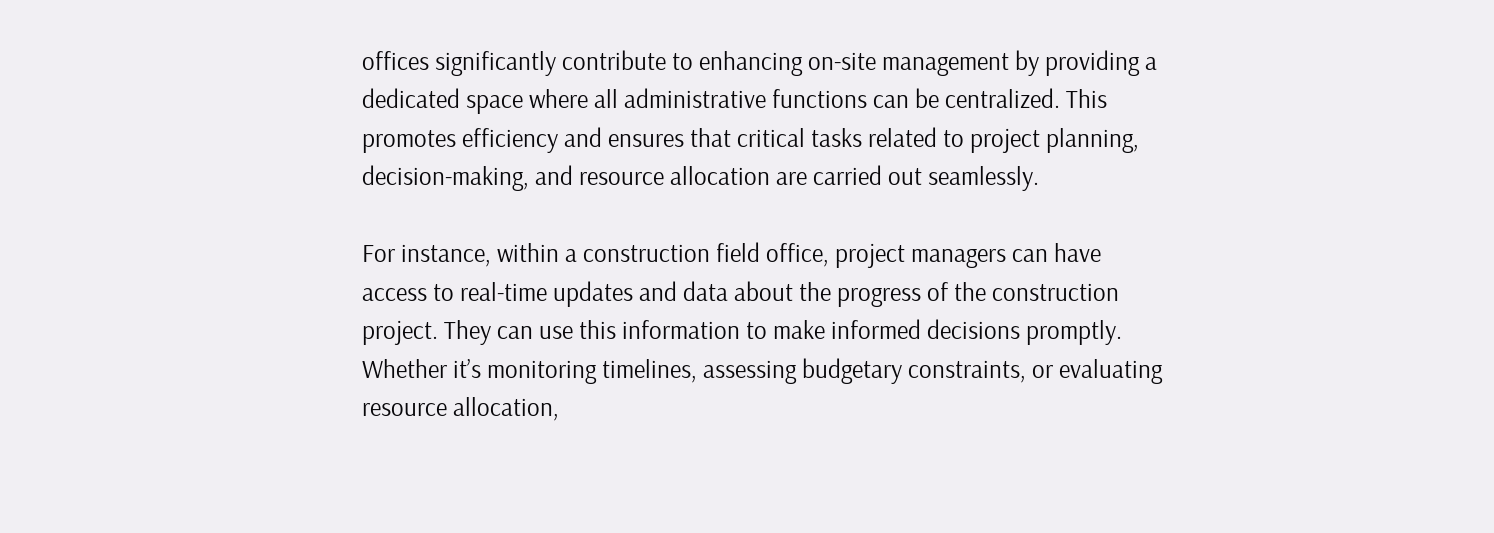offices significantly contribute to enhancing on-site management by providing a dedicated space where all administrative functions can be centralized. This promotes efficiency and ensures that critical tasks related to project planning, decision-making, and resource allocation are carried out seamlessly.

For instance, within a construction field office, project managers can have access to real-time updates and data about the progress of the construction project. They can use this information to make informed decisions promptly. Whether it’s monitoring timelines, assessing budgetary constraints, or evaluating resource allocation,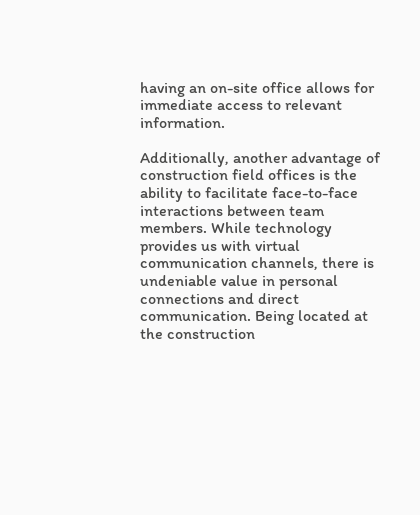having an on-site office allows for immediate access to relevant information.

Additionally, another advantage of construction field offices is the ability to facilitate face-to-face interactions between team members. While technology provides us with virtual communication channels, there is undeniable value in personal connections and direct communication. Being located at the construction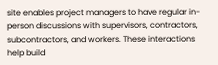site enables project managers to have regular in-person discussions with supervisors, contractors, subcontractors, and workers. These interactions help build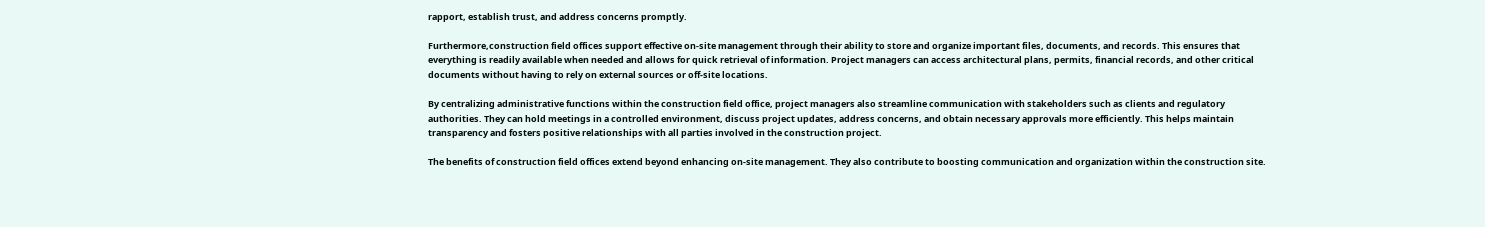rapport, establish trust, and address concerns promptly.

Furthermore,construction field offices support effective on-site management through their ability to store and organize important files, documents, and records. This ensures that everything is readily available when needed and allows for quick retrieval of information. Project managers can access architectural plans, permits, financial records, and other critical documents without having to rely on external sources or off-site locations.

By centralizing administrative functions within the construction field office, project managers also streamline communication with stakeholders such as clients and regulatory authorities. They can hold meetings in a controlled environment, discuss project updates, address concerns, and obtain necessary approvals more efficiently. This helps maintain transparency and fosters positive relationships with all parties involved in the construction project.

The benefits of construction field offices extend beyond enhancing on-site management. They also contribute to boosting communication and organization within the construction site.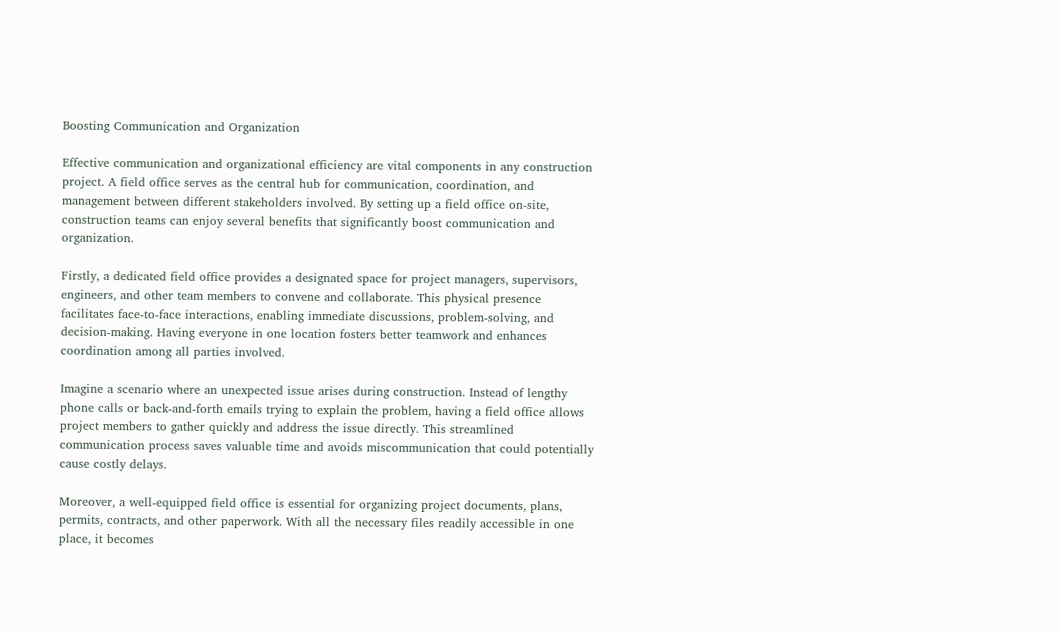Boosting Communication and Organization

Effective communication and organizational efficiency are vital components in any construction project. A field office serves as the central hub for communication, coordination, and management between different stakeholders involved. By setting up a field office on-site, construction teams can enjoy several benefits that significantly boost communication and organization.

Firstly, a dedicated field office provides a designated space for project managers, supervisors, engineers, and other team members to convene and collaborate. This physical presence facilitates face-to-face interactions, enabling immediate discussions, problem-solving, and decision-making. Having everyone in one location fosters better teamwork and enhances coordination among all parties involved.

Imagine a scenario where an unexpected issue arises during construction. Instead of lengthy phone calls or back-and-forth emails trying to explain the problem, having a field office allows project members to gather quickly and address the issue directly. This streamlined communication process saves valuable time and avoids miscommunication that could potentially cause costly delays.

Moreover, a well-equipped field office is essential for organizing project documents, plans, permits, contracts, and other paperwork. With all the necessary files readily accessible in one place, it becomes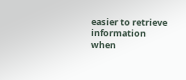easier to retrieve information when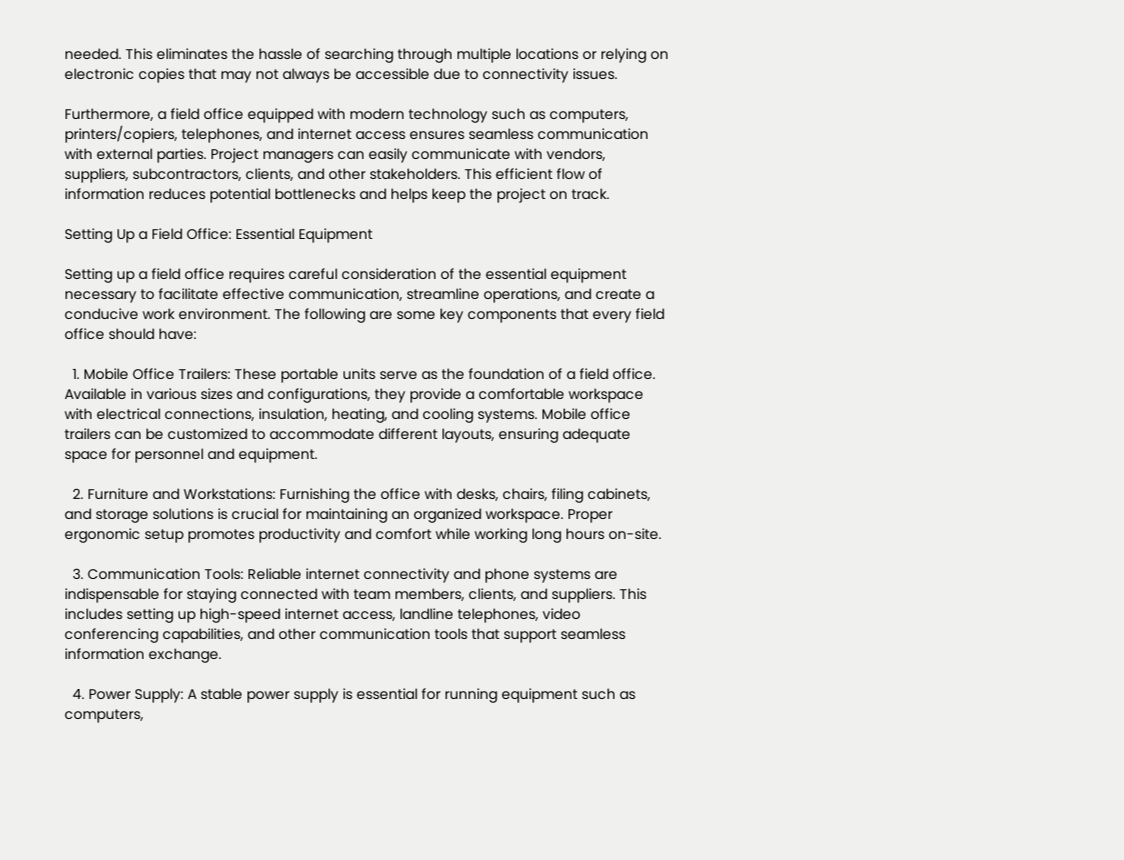needed. This eliminates the hassle of searching through multiple locations or relying on electronic copies that may not always be accessible due to connectivity issues.

Furthermore, a field office equipped with modern technology such as computers, printers/copiers, telephones, and internet access ensures seamless communication with external parties. Project managers can easily communicate with vendors, suppliers, subcontractors, clients, and other stakeholders. This efficient flow of information reduces potential bottlenecks and helps keep the project on track.

Setting Up a Field Office: Essential Equipment

Setting up a field office requires careful consideration of the essential equipment necessary to facilitate effective communication, streamline operations, and create a conducive work environment. The following are some key components that every field office should have:

  1. Mobile Office Trailers: These portable units serve as the foundation of a field office. Available in various sizes and configurations, they provide a comfortable workspace with electrical connections, insulation, heating, and cooling systems. Mobile office trailers can be customized to accommodate different layouts, ensuring adequate space for personnel and equipment.

  2. Furniture and Workstations: Furnishing the office with desks, chairs, filing cabinets, and storage solutions is crucial for maintaining an organized workspace. Proper ergonomic setup promotes productivity and comfort while working long hours on-site.

  3. Communication Tools: Reliable internet connectivity and phone systems are indispensable for staying connected with team members, clients, and suppliers. This includes setting up high-speed internet access, landline telephones, video conferencing capabilities, and other communication tools that support seamless information exchange.

  4. Power Supply: A stable power supply is essential for running equipment such as computers,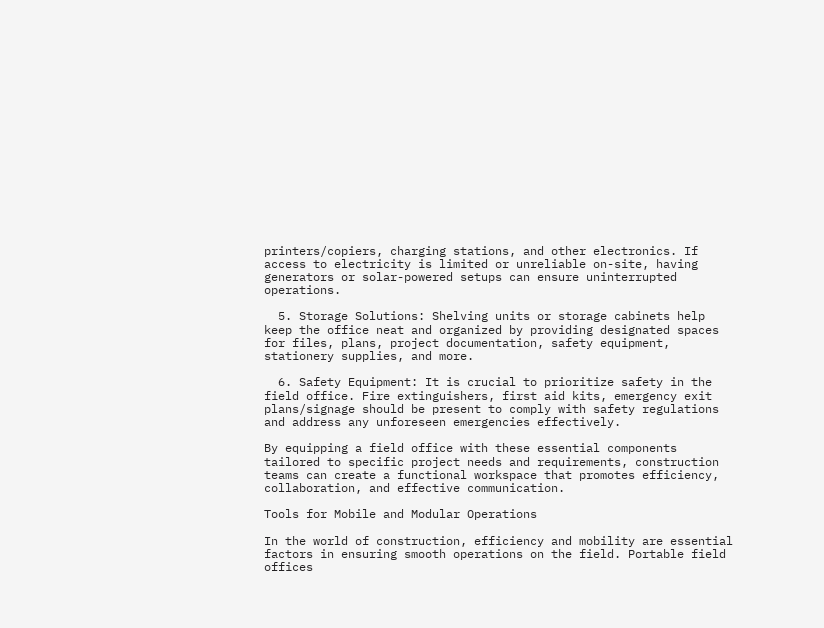printers/copiers, charging stations, and other electronics. If access to electricity is limited or unreliable on-site, having generators or solar-powered setups can ensure uninterrupted operations.

  5. Storage Solutions: Shelving units or storage cabinets help keep the office neat and organized by providing designated spaces for files, plans, project documentation, safety equipment, stationery supplies, and more.

  6. Safety Equipment: It is crucial to prioritize safety in the field office. Fire extinguishers, first aid kits, emergency exit plans/signage should be present to comply with safety regulations and address any unforeseen emergencies effectively.

By equipping a field office with these essential components tailored to specific project needs and requirements, construction teams can create a functional workspace that promotes efficiency, collaboration, and effective communication.

Tools for Mobile and Modular Operations

In the world of construction, efficiency and mobility are essential factors in ensuring smooth operations on the field. Portable field offices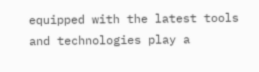equipped with the latest tools and technologies play a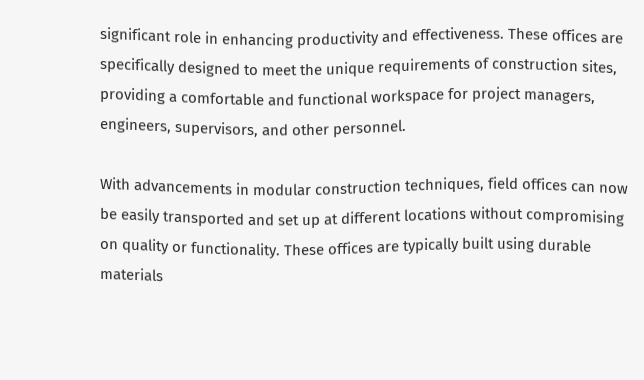significant role in enhancing productivity and effectiveness. These offices are specifically designed to meet the unique requirements of construction sites, providing a comfortable and functional workspace for project managers, engineers, supervisors, and other personnel.

With advancements in modular construction techniques, field offices can now be easily transported and set up at different locations without compromising on quality or functionality. These offices are typically built using durable materials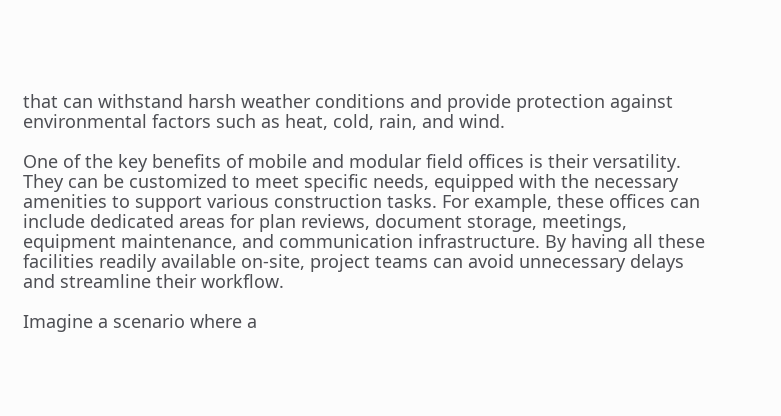that can withstand harsh weather conditions and provide protection against environmental factors such as heat, cold, rain, and wind.

One of the key benefits of mobile and modular field offices is their versatility. They can be customized to meet specific needs, equipped with the necessary amenities to support various construction tasks. For example, these offices can include dedicated areas for plan reviews, document storage, meetings, equipment maintenance, and communication infrastructure. By having all these facilities readily available on-site, project teams can avoid unnecessary delays and streamline their workflow.

Imagine a scenario where a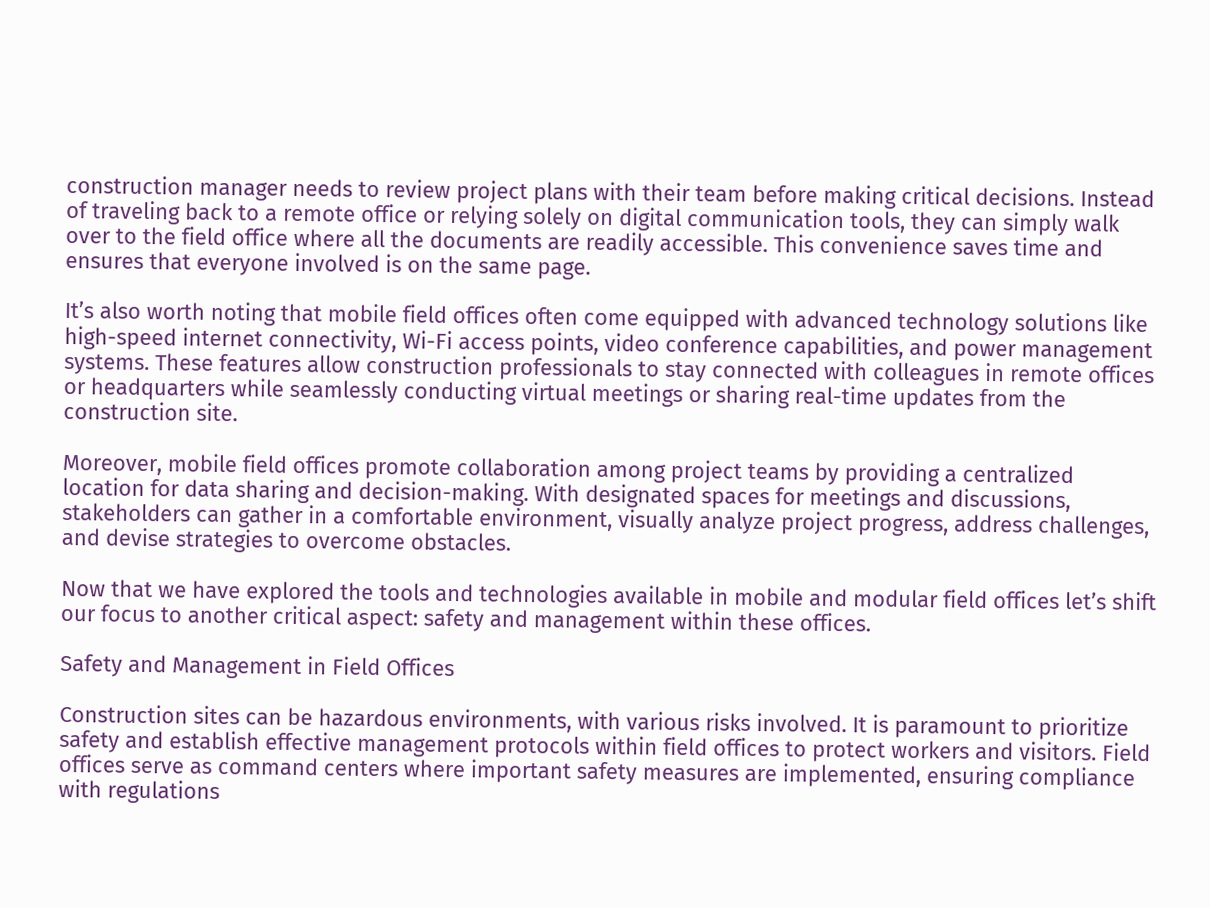construction manager needs to review project plans with their team before making critical decisions. Instead of traveling back to a remote office or relying solely on digital communication tools, they can simply walk over to the field office where all the documents are readily accessible. This convenience saves time and ensures that everyone involved is on the same page.

It’s also worth noting that mobile field offices often come equipped with advanced technology solutions like high-speed internet connectivity, Wi-Fi access points, video conference capabilities, and power management systems. These features allow construction professionals to stay connected with colleagues in remote offices or headquarters while seamlessly conducting virtual meetings or sharing real-time updates from the construction site.

Moreover, mobile field offices promote collaboration among project teams by providing a centralized location for data sharing and decision-making. With designated spaces for meetings and discussions, stakeholders can gather in a comfortable environment, visually analyze project progress, address challenges, and devise strategies to overcome obstacles.

Now that we have explored the tools and technologies available in mobile and modular field offices let’s shift our focus to another critical aspect: safety and management within these offices.

Safety and Management in Field Offices

Construction sites can be hazardous environments, with various risks involved. It is paramount to prioritize safety and establish effective management protocols within field offices to protect workers and visitors. Field offices serve as command centers where important safety measures are implemented, ensuring compliance with regulations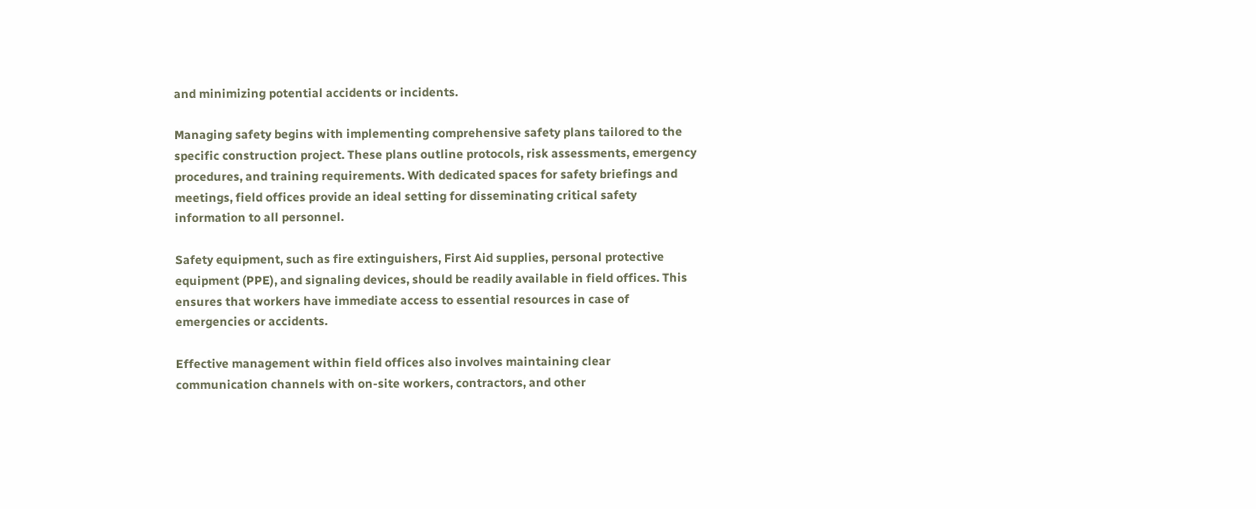and minimizing potential accidents or incidents.

Managing safety begins with implementing comprehensive safety plans tailored to the specific construction project. These plans outline protocols, risk assessments, emergency procedures, and training requirements. With dedicated spaces for safety briefings and meetings, field offices provide an ideal setting for disseminating critical safety information to all personnel.

Safety equipment, such as fire extinguishers, First Aid supplies, personal protective equipment (PPE), and signaling devices, should be readily available in field offices. This ensures that workers have immediate access to essential resources in case of emergencies or accidents.

Effective management within field offices also involves maintaining clear communication channels with on-site workers, contractors, and other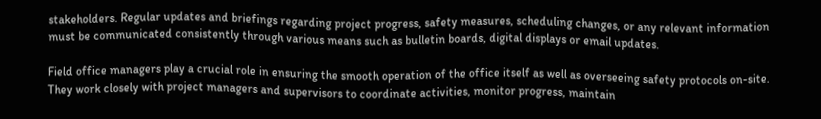stakeholders. Regular updates and briefings regarding project progress, safety measures, scheduling changes, or any relevant information must be communicated consistently through various means such as bulletin boards, digital displays or email updates.

Field office managers play a crucial role in ensuring the smooth operation of the office itself as well as overseeing safety protocols on-site. They work closely with project managers and supervisors to coordinate activities, monitor progress, maintain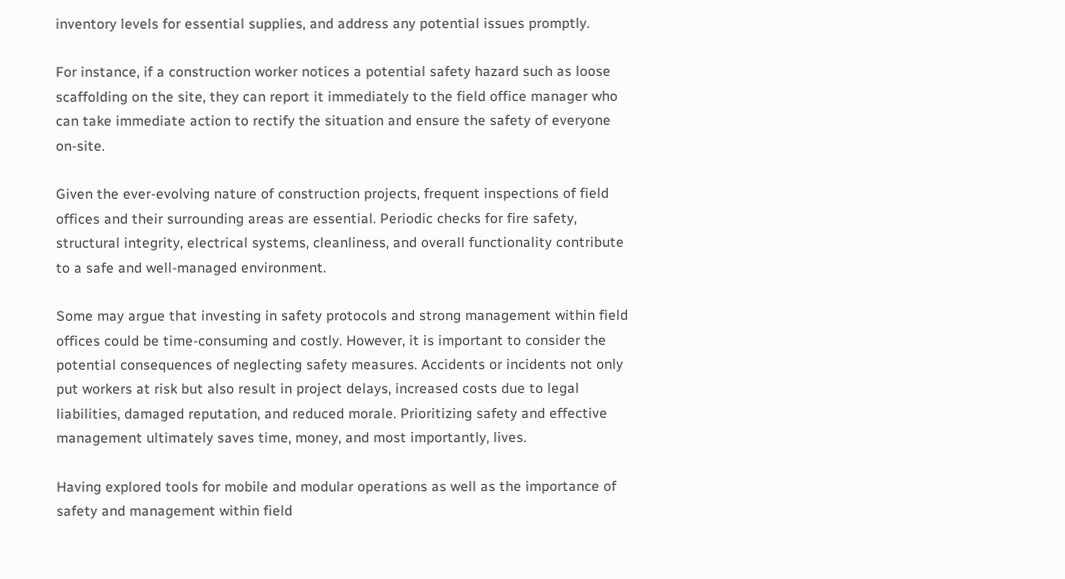inventory levels for essential supplies, and address any potential issues promptly.

For instance, if a construction worker notices a potential safety hazard such as loose scaffolding on the site, they can report it immediately to the field office manager who can take immediate action to rectify the situation and ensure the safety of everyone on-site.

Given the ever-evolving nature of construction projects, frequent inspections of field offices and their surrounding areas are essential. Periodic checks for fire safety, structural integrity, electrical systems, cleanliness, and overall functionality contribute to a safe and well-managed environment.

Some may argue that investing in safety protocols and strong management within field offices could be time-consuming and costly. However, it is important to consider the potential consequences of neglecting safety measures. Accidents or incidents not only put workers at risk but also result in project delays, increased costs due to legal liabilities, damaged reputation, and reduced morale. Prioritizing safety and effective management ultimately saves time, money, and most importantly, lives.

Having explored tools for mobile and modular operations as well as the importance of safety and management within field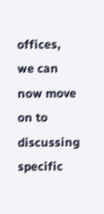offices, we can now move on to discussing specific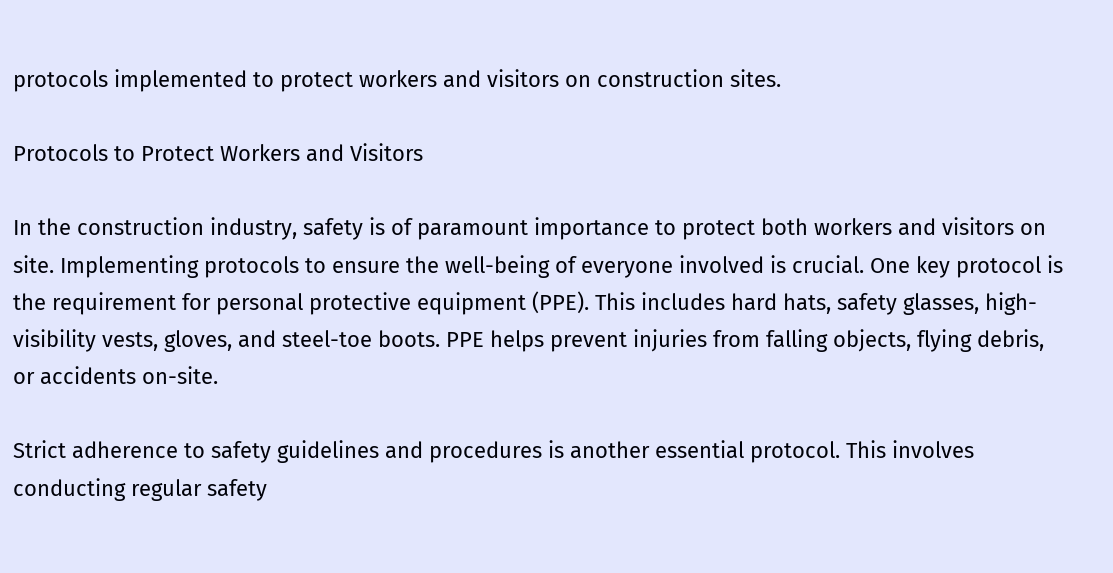protocols implemented to protect workers and visitors on construction sites.

Protocols to Protect Workers and Visitors

In the construction industry, safety is of paramount importance to protect both workers and visitors on site. Implementing protocols to ensure the well-being of everyone involved is crucial. One key protocol is the requirement for personal protective equipment (PPE). This includes hard hats, safety glasses, high-visibility vests, gloves, and steel-toe boots. PPE helps prevent injuries from falling objects, flying debris, or accidents on-site.

Strict adherence to safety guidelines and procedures is another essential protocol. This involves conducting regular safety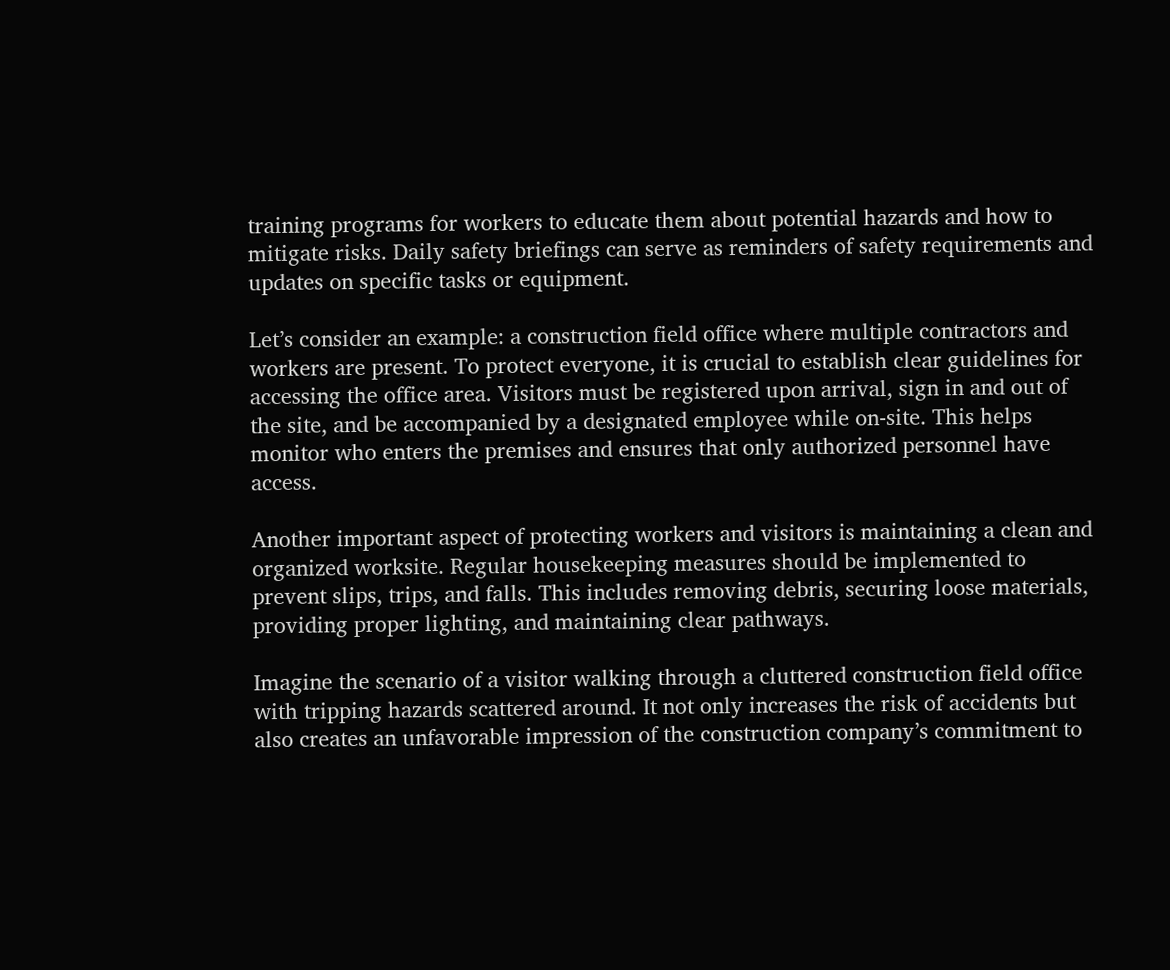training programs for workers to educate them about potential hazards and how to mitigate risks. Daily safety briefings can serve as reminders of safety requirements and updates on specific tasks or equipment.

Let’s consider an example: a construction field office where multiple contractors and workers are present. To protect everyone, it is crucial to establish clear guidelines for accessing the office area. Visitors must be registered upon arrival, sign in and out of the site, and be accompanied by a designated employee while on-site. This helps monitor who enters the premises and ensures that only authorized personnel have access.

Another important aspect of protecting workers and visitors is maintaining a clean and organized worksite. Regular housekeeping measures should be implemented to prevent slips, trips, and falls. This includes removing debris, securing loose materials, providing proper lighting, and maintaining clear pathways.

Imagine the scenario of a visitor walking through a cluttered construction field office with tripping hazards scattered around. It not only increases the risk of accidents but also creates an unfavorable impression of the construction company’s commitment to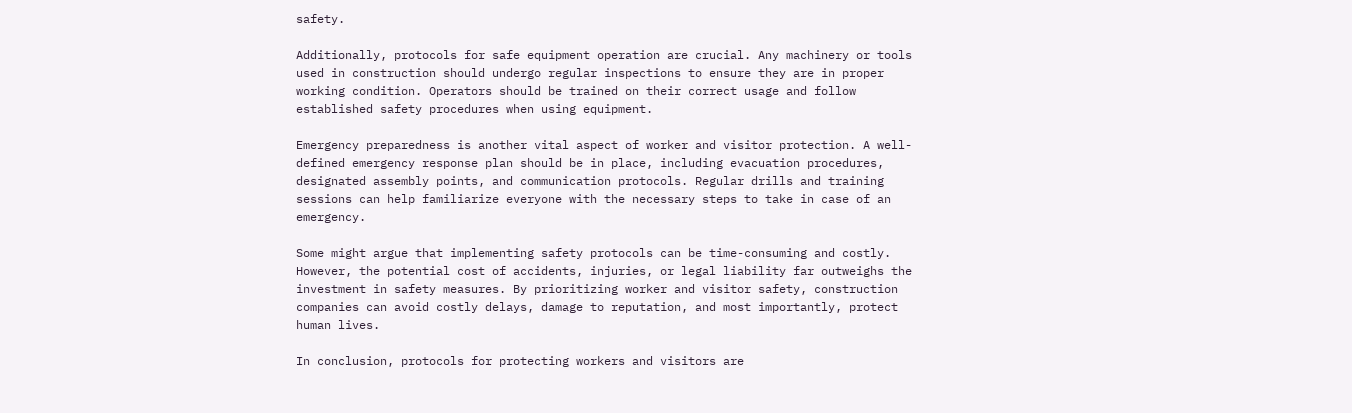safety.

Additionally, protocols for safe equipment operation are crucial. Any machinery or tools used in construction should undergo regular inspections to ensure they are in proper working condition. Operators should be trained on their correct usage and follow established safety procedures when using equipment.

Emergency preparedness is another vital aspect of worker and visitor protection. A well-defined emergency response plan should be in place, including evacuation procedures, designated assembly points, and communication protocols. Regular drills and training sessions can help familiarize everyone with the necessary steps to take in case of an emergency.

Some might argue that implementing safety protocols can be time-consuming and costly. However, the potential cost of accidents, injuries, or legal liability far outweighs the investment in safety measures. By prioritizing worker and visitor safety, construction companies can avoid costly delays, damage to reputation, and most importantly, protect human lives.

In conclusion, protocols for protecting workers and visitors are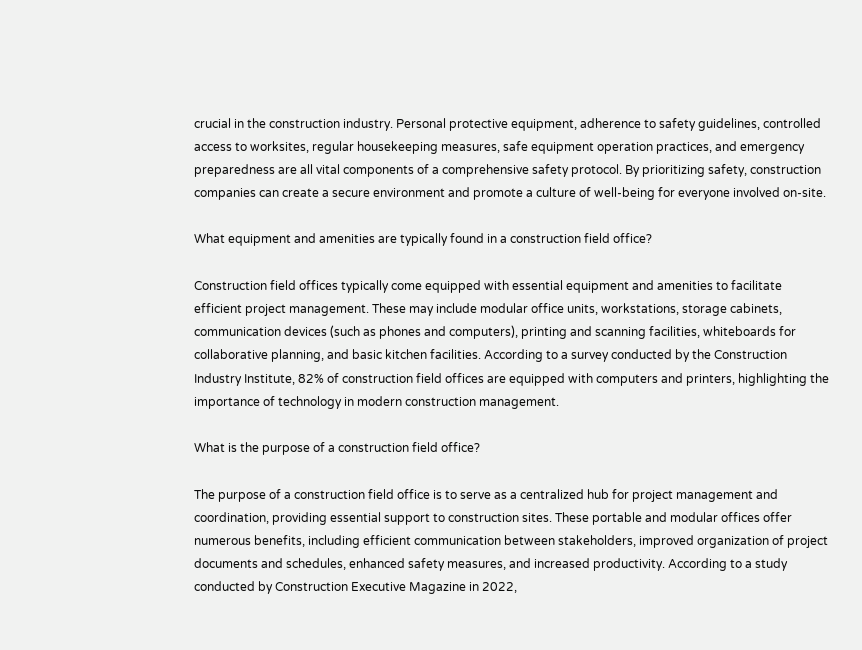crucial in the construction industry. Personal protective equipment, adherence to safety guidelines, controlled access to worksites, regular housekeeping measures, safe equipment operation practices, and emergency preparedness are all vital components of a comprehensive safety protocol. By prioritizing safety, construction companies can create a secure environment and promote a culture of well-being for everyone involved on-site.

What equipment and amenities are typically found in a construction field office?

Construction field offices typically come equipped with essential equipment and amenities to facilitate efficient project management. These may include modular office units, workstations, storage cabinets, communication devices (such as phones and computers), printing and scanning facilities, whiteboards for collaborative planning, and basic kitchen facilities. According to a survey conducted by the Construction Industry Institute, 82% of construction field offices are equipped with computers and printers, highlighting the importance of technology in modern construction management.

What is the purpose of a construction field office?

The purpose of a construction field office is to serve as a centralized hub for project management and coordination, providing essential support to construction sites. These portable and modular offices offer numerous benefits, including efficient communication between stakeholders, improved organization of project documents and schedules, enhanced safety measures, and increased productivity. According to a study conducted by Construction Executive Magazine in 2022,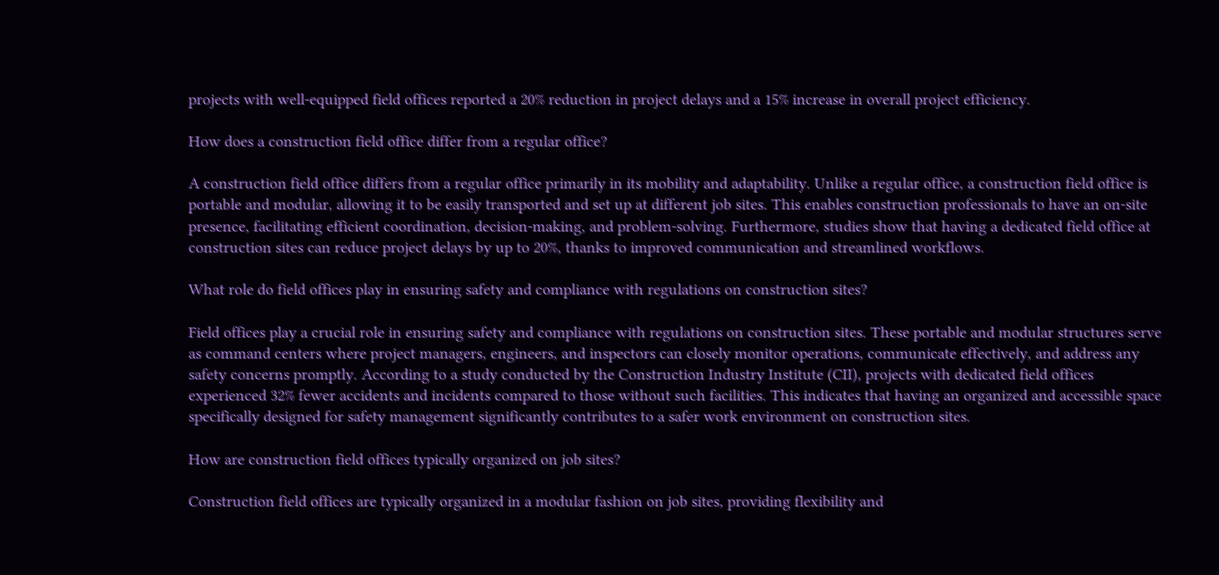projects with well-equipped field offices reported a 20% reduction in project delays and a 15% increase in overall project efficiency.

How does a construction field office differ from a regular office?

A construction field office differs from a regular office primarily in its mobility and adaptability. Unlike a regular office, a construction field office is portable and modular, allowing it to be easily transported and set up at different job sites. This enables construction professionals to have an on-site presence, facilitating efficient coordination, decision-making, and problem-solving. Furthermore, studies show that having a dedicated field office at construction sites can reduce project delays by up to 20%, thanks to improved communication and streamlined workflows.

What role do field offices play in ensuring safety and compliance with regulations on construction sites?

Field offices play a crucial role in ensuring safety and compliance with regulations on construction sites. These portable and modular structures serve as command centers where project managers, engineers, and inspectors can closely monitor operations, communicate effectively, and address any safety concerns promptly. According to a study conducted by the Construction Industry Institute (CII), projects with dedicated field offices experienced 32% fewer accidents and incidents compared to those without such facilities. This indicates that having an organized and accessible space specifically designed for safety management significantly contributes to a safer work environment on construction sites.

How are construction field offices typically organized on job sites?

Construction field offices are typically organized in a modular fashion on job sites, providing flexibility and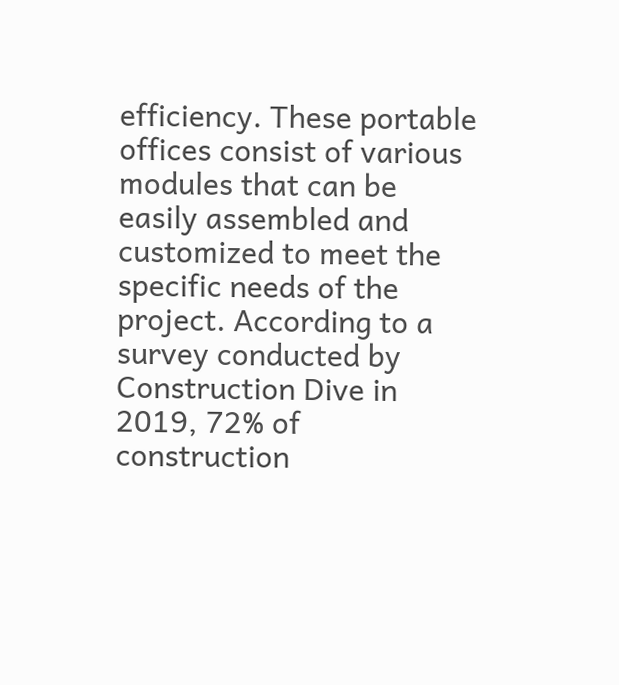efficiency. These portable offices consist of various modules that can be easily assembled and customized to meet the specific needs of the project. According to a survey conducted by Construction Dive in 2019, 72% of construction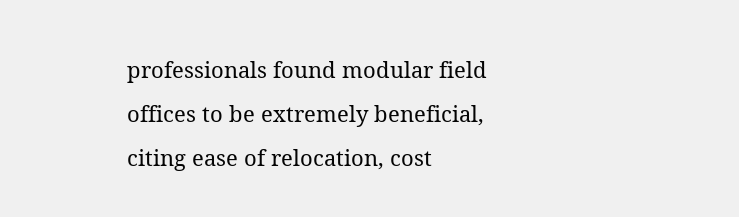professionals found modular field offices to be extremely beneficial, citing ease of relocation, cost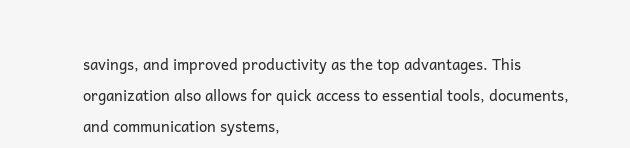savings, and improved productivity as the top advantages. This organization also allows for quick access to essential tools, documents, and communication systems,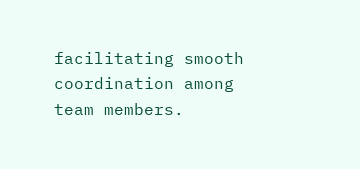facilitating smooth coordination among team members.